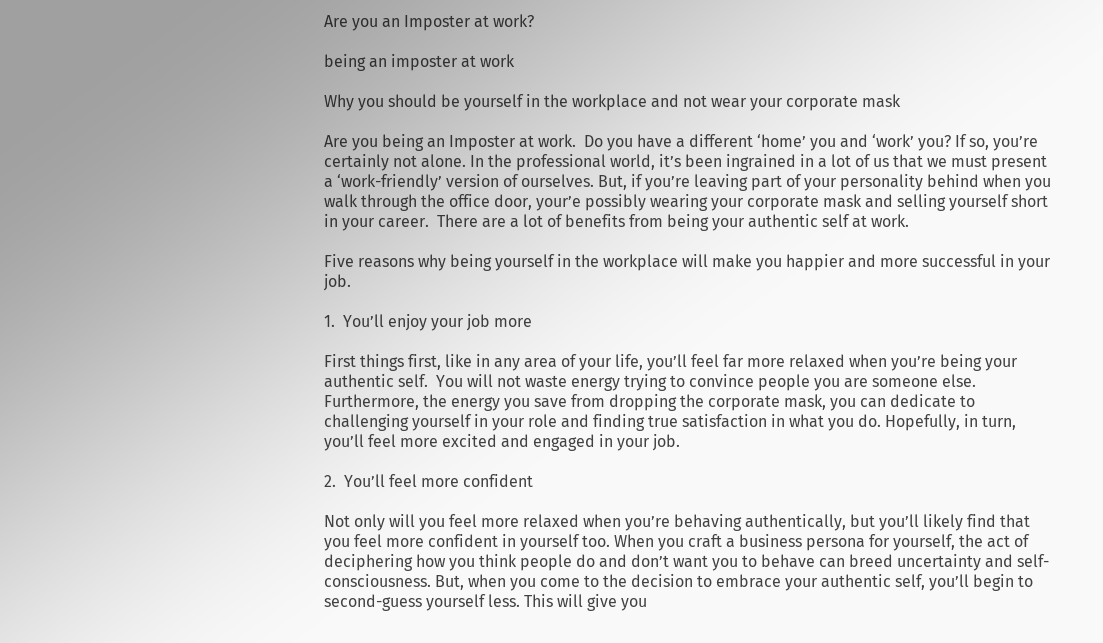Are you an Imposter at work?

being an imposter at work

Why you should be yourself in the workplace and not wear your corporate mask

Are you being an Imposter at work.  Do you have a different ‘home’ you and ‘work’ you? If so, you’re certainly not alone. In the professional world, it’s been ingrained in a lot of us that we must present a ‘work-friendly’ version of ourselves. But, if you’re leaving part of your personality behind when you walk through the office door, your’e possibly wearing your corporate mask and selling yourself short in your career.  There are a lot of benefits from being your authentic self at work.

Five reasons why being yourself in the workplace will make you happier and more successful in your job.

1.  You’ll enjoy your job more

First things first, like in any area of your life, you’ll feel far more relaxed when you’re being your authentic self.  You will not waste energy trying to convince people you are someone else.  Furthermore, the energy you save from dropping the corporate mask, you can dedicate to challenging yourself in your role and finding true satisfaction in what you do. Hopefully, in turn, you’ll feel more excited and engaged in your job.

2.  You’ll feel more confident

Not only will you feel more relaxed when you’re behaving authentically, but you’ll likely find that you feel more confident in yourself too. When you craft a business persona for yourself, the act of deciphering how you think people do and don’t want you to behave can breed uncertainty and self-consciousness. But, when you come to the decision to embrace your authentic self, you’ll begin to second-guess yourself less. This will give you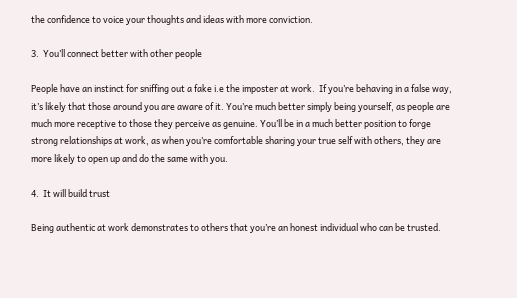the confidence to voice your thoughts and ideas with more conviction.

3.  You’ll connect better with other people

People have an instinct for sniffing out a fake i.e the imposter at work.  If you’re behaving in a false way, it’s likely that those around you are aware of it. You’re much better simply being yourself, as people are much more receptive to those they perceive as genuine. You’ll be in a much better position to forge strong relationships at work, as when you’re comfortable sharing your true self with others, they are more likely to open up and do the same with you.

4.  It will build trust

Being authentic at work demonstrates to others that you’re an honest individual who can be trusted.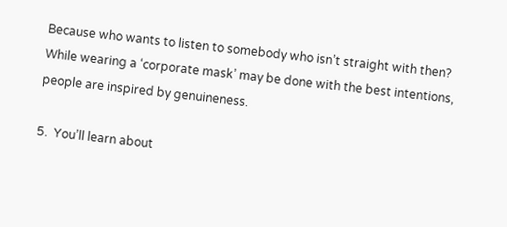Because who wants to listen to somebody who isn’t straight with then? While wearing a ‘corporate mask’ may be done with the best intentions, people are inspired by genuineness.

5.  You’ll learn about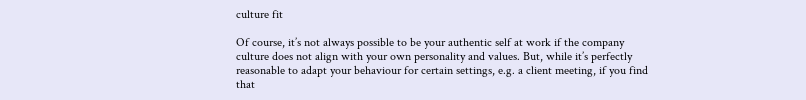culture fit

Of course, it’s not always possible to be your authentic self at work if the company culture does not align with your own personality and values. But, while it’s perfectly reasonable to adapt your behaviour for certain settings, e.g. a client meeting, if you find that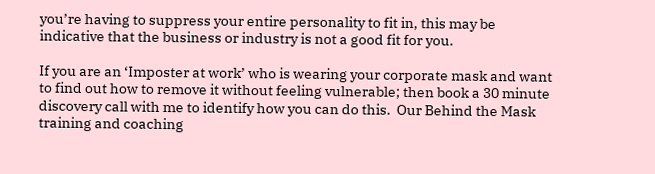you’re having to suppress your entire personality to fit in, this may be indicative that the business or industry is not a good fit for you.

If you are an ‘Imposter at work’ who is wearing your corporate mask and want to find out how to remove it without feeling vulnerable; then book a 30 minute discovery call with me to identify how you can do this.  Our Behind the Mask training and coaching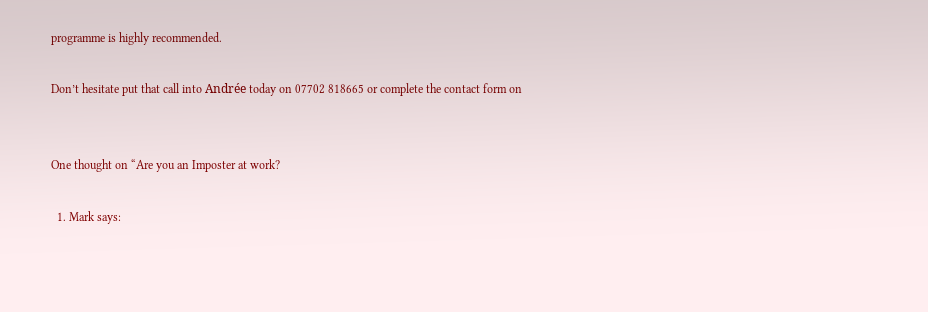programme is highly recommended.

Don’t hesitate put that call into Andrée today on 07702 818665 or complete the contact form on


One thought on “Are you an Imposter at work?

  1. Mark says: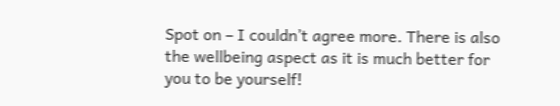Spot on – I couldn’t agree more. There is also the wellbeing aspect as it is much better for you to be yourself!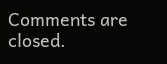Comments are closed.